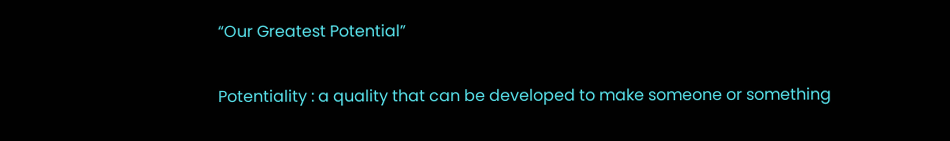“Our Greatest Potential”

Potentiality : a quality that can be developed to make someone or something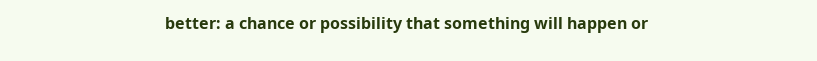better: a chance or possibility that something will happen or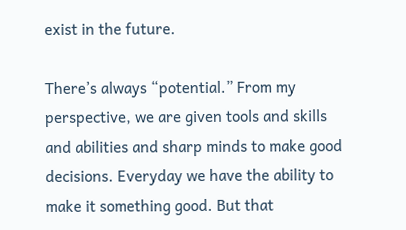exist in the future.

There’s always “potential.” From my perspective, we are given tools and skills and abilities and sharp minds to make good decisions. Everyday we have the ability to make it something good. But that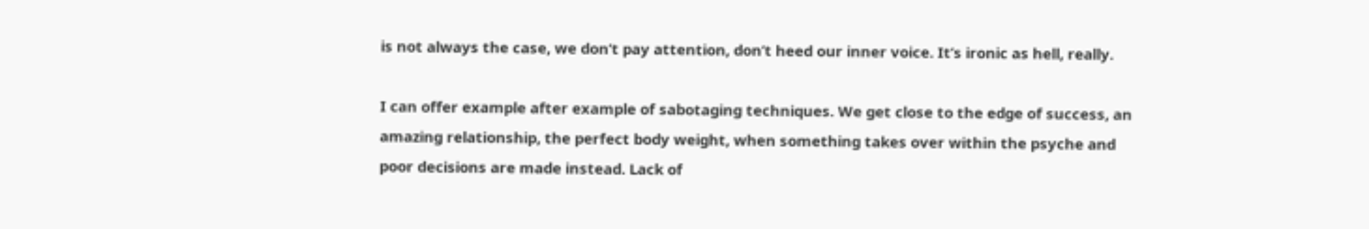is not always the case, we don’t pay attention, don’t heed our inner voice. It’s ironic as hell, really.

I can offer example after example of sabotaging techniques. We get close to the edge of success, an amazing relationship, the perfect body weight, when something takes over within the psyche and poor decisions are made instead. Lack of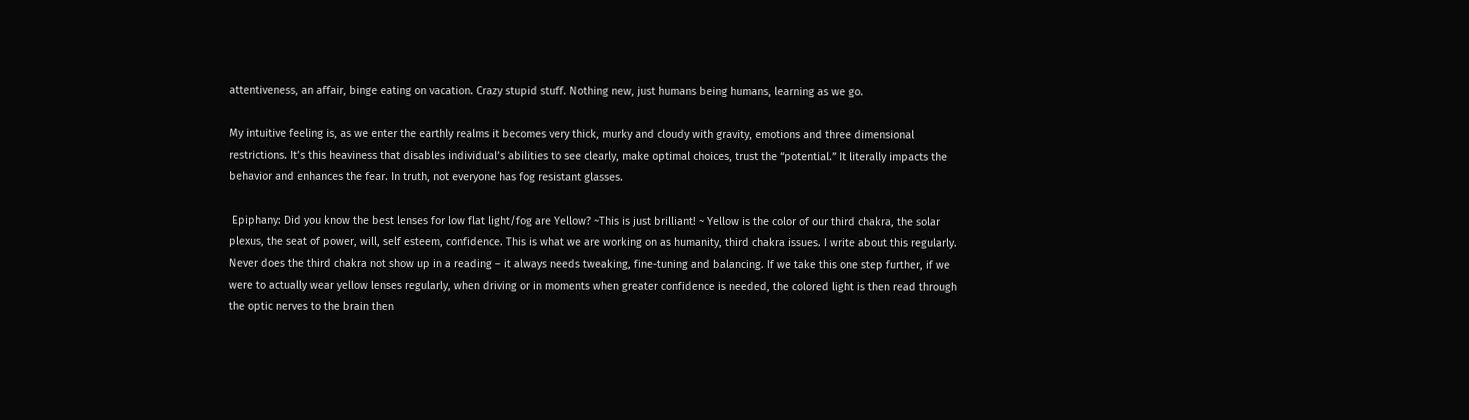attentiveness, an affair, binge eating on vacation. Crazy stupid stuff. Nothing new, just humans being humans, learning as we go.

My intuitive feeling is, as we enter the earthly realms it becomes very thick, murky and cloudy with gravity, emotions and three dimensional restrictions. It’s this heaviness that disables individual’s abilities to see clearly, make optimal choices, trust the “potential.” It literally impacts the behavior and enhances the fear. In truth, not everyone has fog resistant glasses.

 Epiphany: Did you know the best lenses for low flat light/fog are Yellow? ~This is just brilliant! ~ Yellow is the color of our third chakra, the solar plexus, the seat of power, will, self esteem, confidence. This is what we are working on as humanity, third chakra issues. I write about this regularly. Never does the third chakra not show up in a reading – it always needs tweaking, fine-tuning and balancing. If we take this one step further, if we were to actually wear yellow lenses regularly, when driving or in moments when greater confidence is needed, the colored light is then read through the optic nerves to the brain then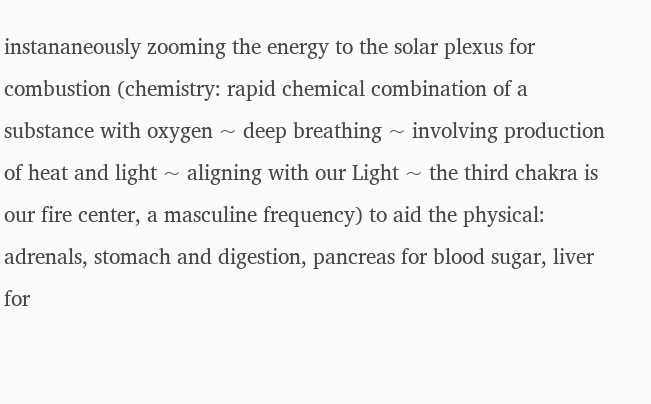instananeously zooming the energy to the solar plexus for combustion (chemistry: rapid chemical combination of a substance with oxygen ~ deep breathing ~ involving production of heat and light ~ aligning with our Light ~ the third chakra is our fire center, a masculine frequency) to aid the physical: adrenals, stomach and digestion, pancreas for blood sugar, liver for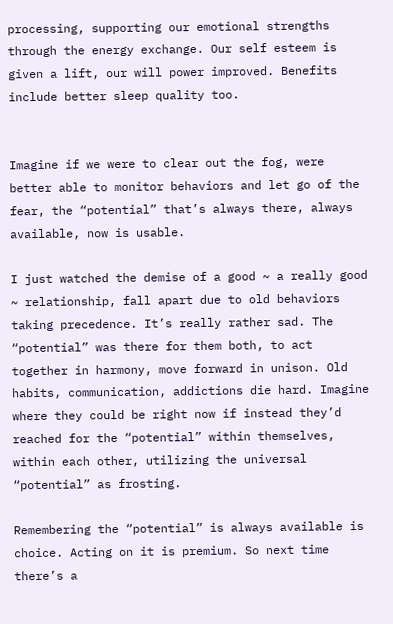processing, supporting our emotional strengths through the energy exchange. Our self esteem is given a lift, our will power improved. Benefits include better sleep quality too.


Imagine if we were to clear out the fog, were better able to monitor behaviors and let go of the fear, the “potential” that’s always there, always available, now is usable.

I just watched the demise of a good ~ a really good ~ relationship, fall apart due to old behaviors taking precedence. It’s really rather sad. The “potential” was there for them both, to act together in harmony, move forward in unison. Old habits, communication, addictions die hard. Imagine where they could be right now if instead they’d reached for the “potential” within themselves, within each other, utilizing the universal “potential” as frosting.

Remembering the “potential” is always available is choice. Acting on it is premium. So next time there’s a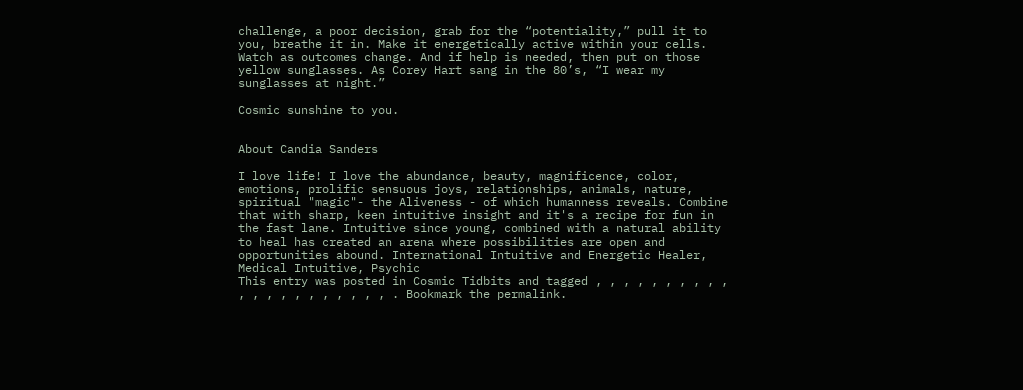challenge, a poor decision, grab for the “potentiality,” pull it to you, breathe it in. Make it energetically active within your cells. Watch as outcomes change. And if help is needed, then put on those yellow sunglasses. As Corey Hart sang in the 80’s, “I wear my sunglasses at night.”

Cosmic sunshine to you.


About Candia Sanders

I love life! I love the abundance, beauty, magnificence, color, emotions, prolific sensuous joys, relationships, animals, nature, spiritual "magic"- the Aliveness - of which humanness reveals. Combine that with sharp, keen intuitive insight and it's a recipe for fun in the fast lane. Intuitive since young, combined with a natural ability to heal has created an arena where possibilities are open and opportunities abound. International Intuitive and Energetic Healer, Medical Intuitive, Psychic
This entry was posted in Cosmic Tidbits and tagged , , , , , , , , , , , , , , , , , , , , , . Bookmark the permalink.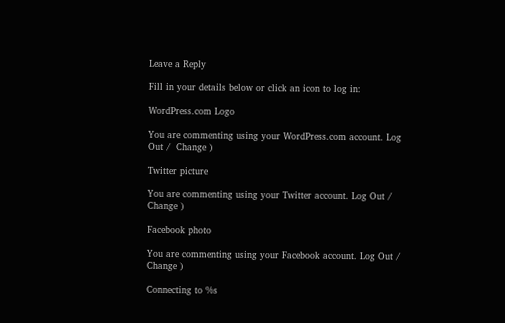Leave a Reply

Fill in your details below or click an icon to log in:

WordPress.com Logo

You are commenting using your WordPress.com account. Log Out /  Change )

Twitter picture

You are commenting using your Twitter account. Log Out /  Change )

Facebook photo

You are commenting using your Facebook account. Log Out /  Change )

Connecting to %s